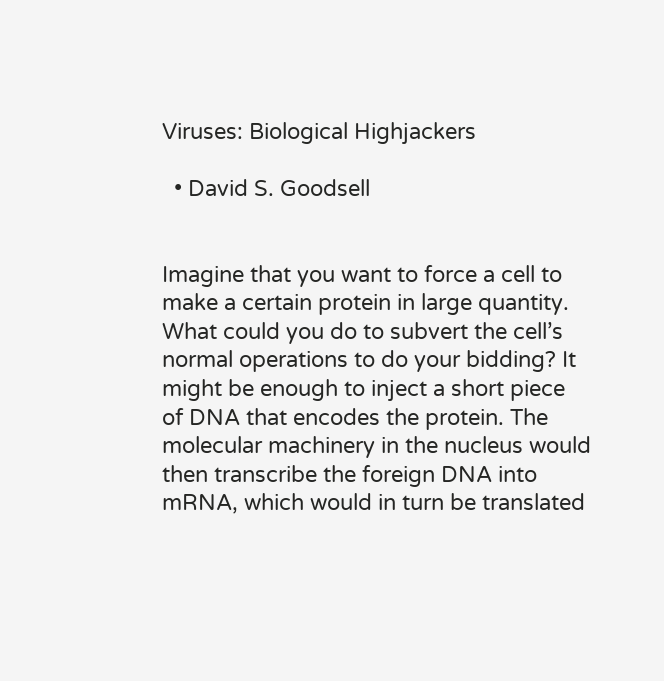Viruses: Biological Highjackers

  • David S. Goodsell


Imagine that you want to force a cell to make a certain protein in large quantity. What could you do to subvert the cell’s normal operations to do your bidding? It might be enough to inject a short piece of DNA that encodes the protein. The molecular machinery in the nucleus would then transcribe the foreign DNA into mRNA, which would in turn be translated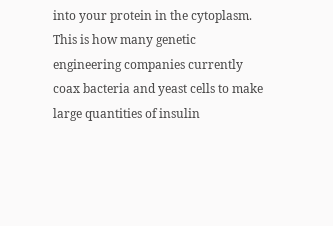into your protein in the cytoplasm. This is how many genetic engineering companies currently coax bacteria and yeast cells to make large quantities of insulin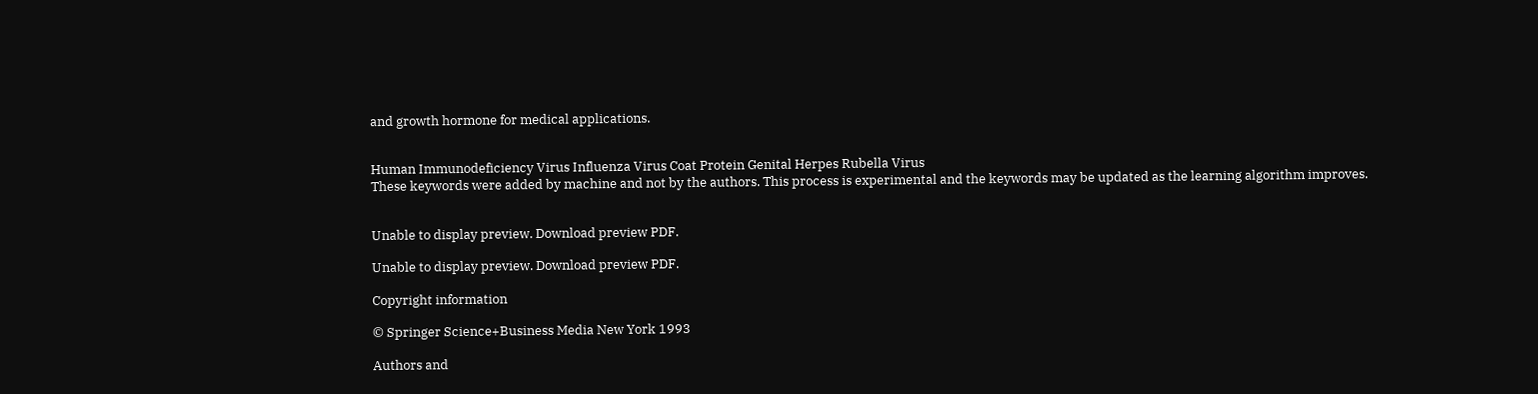and growth hormone for medical applications.


Human Immunodeficiency Virus Influenza Virus Coat Protein Genital Herpes Rubella Virus
These keywords were added by machine and not by the authors. This process is experimental and the keywords may be updated as the learning algorithm improves.


Unable to display preview. Download preview PDF.

Unable to display preview. Download preview PDF.

Copyright information

© Springer Science+Business Media New York 1993

Authors and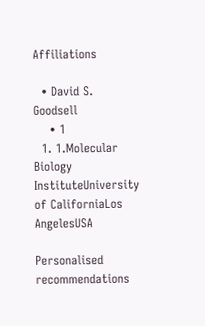Affiliations

  • David S. Goodsell
    • 1
  1. 1.Molecular Biology InstituteUniversity of CaliforniaLos AngelesUSA

Personalised recommendations